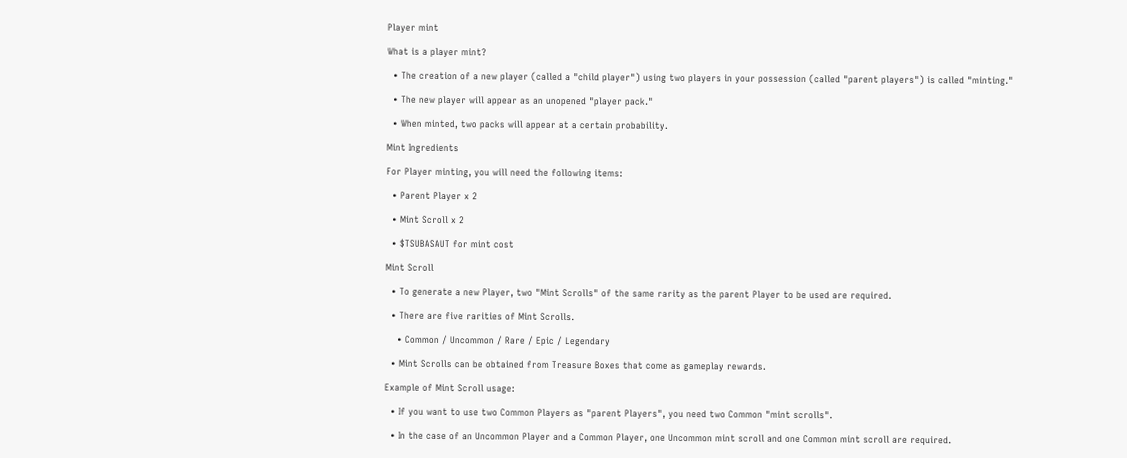Player mint

What is a player mint?

  • The creation of a new player (called a "child player") using two players in your possession (called "parent players") is called "minting."

  • The new player will appear as an unopened "player pack."

  • When minted, two packs will appear at a certain probability.

Mint Ingredients

For Player minting, you will need the following items:

  • Parent Player x 2

  • Mint Scroll x 2

  • $TSUBASAUT for mint cost

Mint Scroll

  • To generate a new Player, two "Mint Scrolls" of the same rarity as the parent Player to be used are required.

  • There are five rarities of Mint Scrolls.

    • Common / Uncommon / Rare / Epic / Legendary

  • Mint Scrolls can be obtained from Treasure Boxes that come as gameplay rewards.

Example of Mint Scroll usage:

  • If you want to use two Common Players as "parent Players", you need two Common "mint scrolls".

  • In the case of an Uncommon Player and a Common Player, one Uncommon mint scroll and one Common mint scroll are required.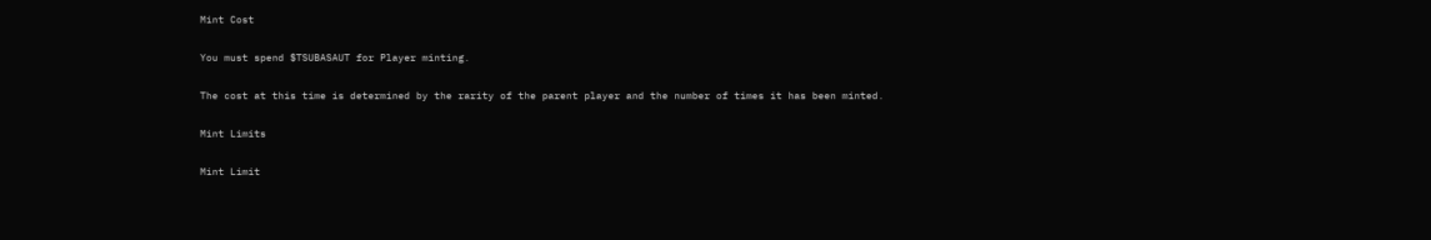Mint Cost

You must spend $TSUBASAUT for Player minting.

The cost at this time is determined by the rarity of the parent player and the number of times it has been minted.

Mint Limits

Mint Limit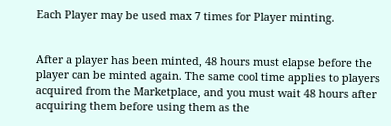Each Player may be used max 7 times for Player minting.


After a player has been minted, 48 hours must elapse before the player can be minted again. The same cool time applies to players acquired from the Marketplace, and you must wait 48 hours after acquiring them before using them as the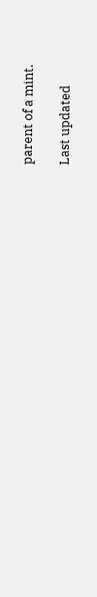parent of a mint.

Last updated